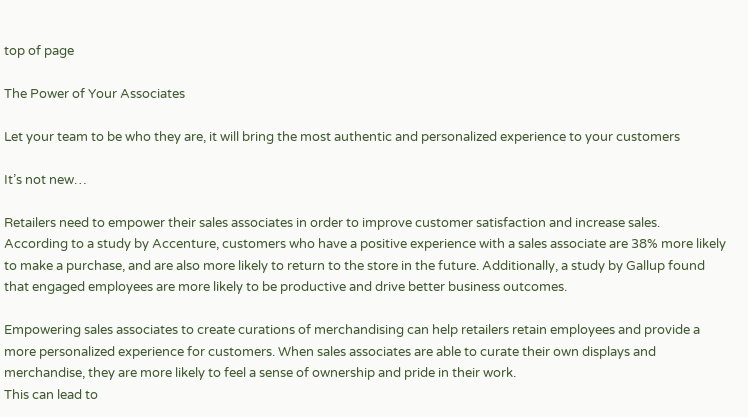top of page

The Power of Your Associates

Let your team to be who they are, it will bring the most authentic and personalized experience to your customers

It’s not new…

Retailers need to empower their sales associates in order to improve customer satisfaction and increase sales. According to a study by Accenture, customers who have a positive experience with a sales associate are 38% more likely to make a purchase, and are also more likely to return to the store in the future. Additionally, a study by Gallup found that engaged employees are more likely to be productive and drive better business outcomes.

Empowering sales associates to create curations of merchandising can help retailers retain employees and provide a more personalized experience for customers. When sales associates are able to curate their own displays and merchandise, they are more likely to feel a sense of ownership and pride in their work.
This can lead to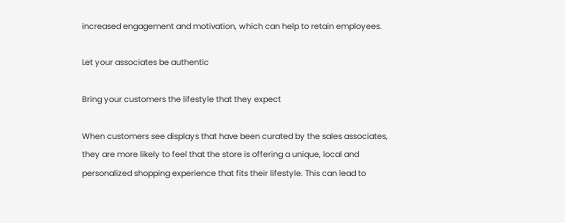increased engagement and motivation, which can help to retain employees.

Let your associates be authentic

Bring your customers the lifestyle that they expect

When customers see displays that have been curated by the sales associates, they are more likely to feel that the store is offering a unique, local and personalized shopping experience that fits their lifestyle. This can lead to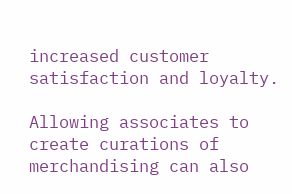increased customer satisfaction and loyalty.

Allowing associates to create curations of merchandising can also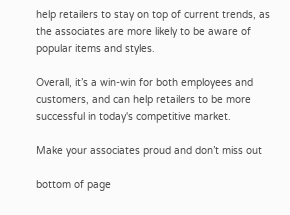help retailers to stay on top of current trends, as the associates are more likely to be aware of popular items and styles.

Overall, it’s a win-win for both employees and customers, and can help retailers to be more successful in today's competitive market.

Make your associates proud and don’t miss out

bottom of page